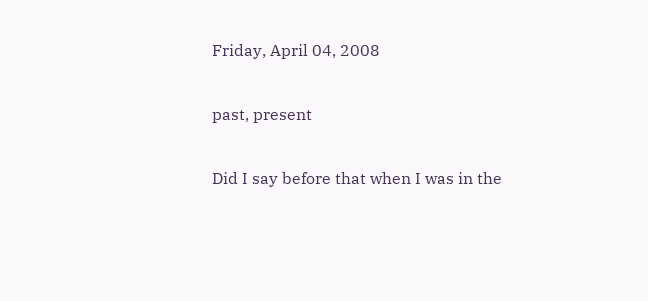Friday, April 04, 2008

past, present

Did I say before that when I was in the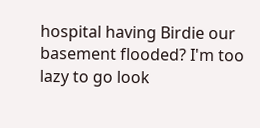hospital having Birdie our basement flooded? I'm too lazy to go look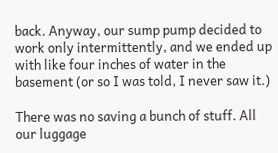back. Anyway, our sump pump decided to work only intermittently, and we ended up with like four inches of water in the basement (or so I was told, I never saw it.)

There was no saving a bunch of stuff. All our luggage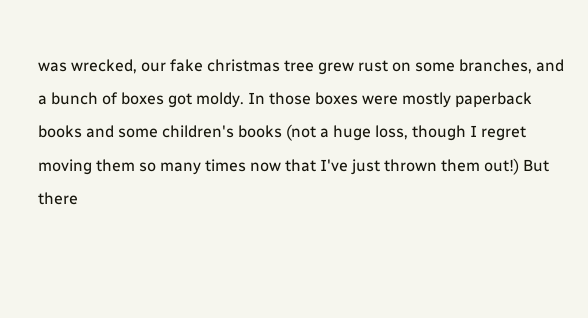was wrecked, our fake christmas tree grew rust on some branches, and a bunch of boxes got moldy. In those boxes were mostly paperback books and some children's books (not a huge loss, though I regret moving them so many times now that I've just thrown them out!) But there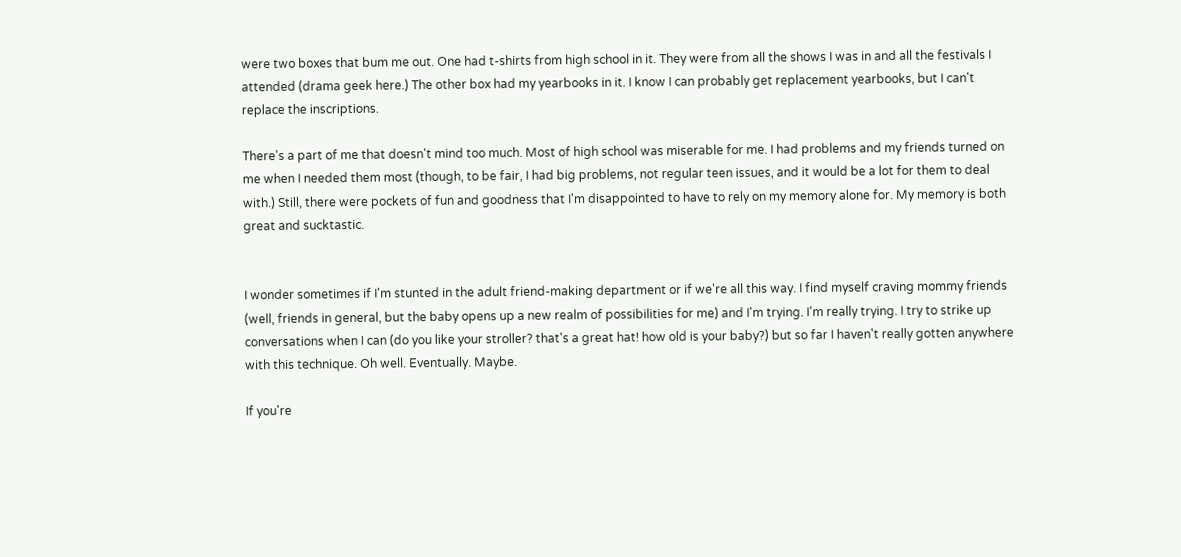were two boxes that bum me out. One had t-shirts from high school in it. They were from all the shows I was in and all the festivals I attended (drama geek here.) The other box had my yearbooks in it. I know I can probably get replacement yearbooks, but I can't replace the inscriptions.

There's a part of me that doesn't mind too much. Most of high school was miserable for me. I had problems and my friends turned on me when I needed them most (though, to be fair, I had big problems, not regular teen issues, and it would be a lot for them to deal with.) Still, there were pockets of fun and goodness that I'm disappointed to have to rely on my memory alone for. My memory is both great and sucktastic.


I wonder sometimes if I'm stunted in the adult friend-making department or if we're all this way. I find myself craving mommy friends (well, friends in general, but the baby opens up a new realm of possibilities for me) and I'm trying. I'm really trying. I try to strike up conversations when I can (do you like your stroller? that's a great hat! how old is your baby?) but so far I haven't really gotten anywhere with this technique. Oh well. Eventually. Maybe.

If you're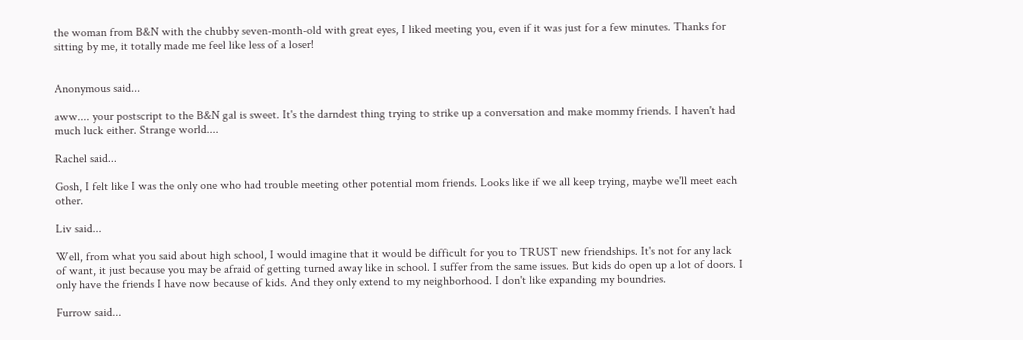the woman from B&N with the chubby seven-month-old with great eyes, I liked meeting you, even if it was just for a few minutes. Thanks for sitting by me, it totally made me feel like less of a loser!


Anonymous said...

aww.... your postscript to the B&N gal is sweet. It's the darndest thing trying to strike up a conversation and make mommy friends. I haven't had much luck either. Strange world....

Rachel said...

Gosh, I felt like I was the only one who had trouble meeting other potential mom friends. Looks like if we all keep trying, maybe we'll meet each other.

Liv said...

Well, from what you said about high school, I would imagine that it would be difficult for you to TRUST new friendships. It's not for any lack of want, it just because you may be afraid of getting turned away like in school. I suffer from the same issues. But kids do open up a lot of doors. I only have the friends I have now because of kids. And they only extend to my neighborhood. I don't like expanding my boundries.

Furrow said...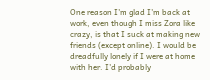One reason I'm glad I'm back at work, even though I miss Zora like crazy, is that I suck at making new friends (except online). I would be dreadfully lonely if I were at home with her. I'd probably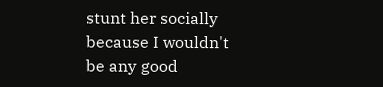stunt her socially because I wouldn't be any good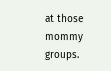at those mommy groups.